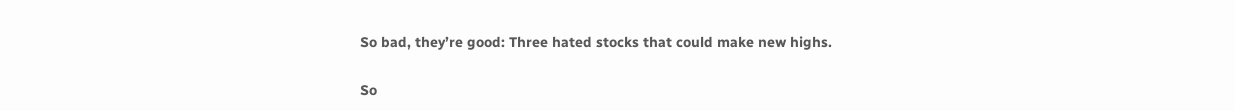So bad, they’re good: Three hated stocks that could make new highs.

So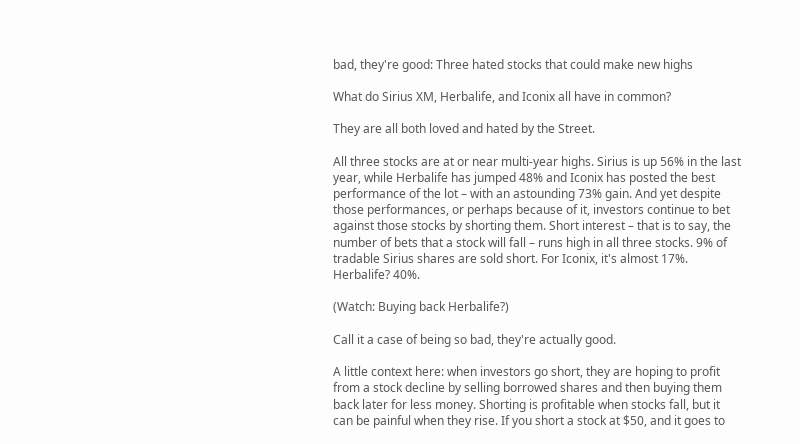bad, they're good: Three hated stocks that could make new highs

What do Sirius XM, Herbalife, and Iconix all have in common?

They are all both loved and hated by the Street.

All three stocks are at or near multi-year highs. Sirius is up 56% in the last year, while Herbalife has jumped 48% and Iconix has posted the best performance of the lot – with an astounding 73% gain. And yet despite those performances, or perhaps because of it, investors continue to bet against those stocks by shorting them. Short interest – that is to say, the number of bets that a stock will fall – runs high in all three stocks. 9% of tradable Sirius shares are sold short. For Iconix, it's almost 17%. Herbalife? 40%.

(Watch: Buying back Herbalife?)

Call it a case of being so bad, they're actually good.

A little context here: when investors go short, they are hoping to profit from a stock decline by selling borrowed shares and then buying them back later for less money. Shorting is profitable when stocks fall, but it can be painful when they rise. If you short a stock at $50, and it goes to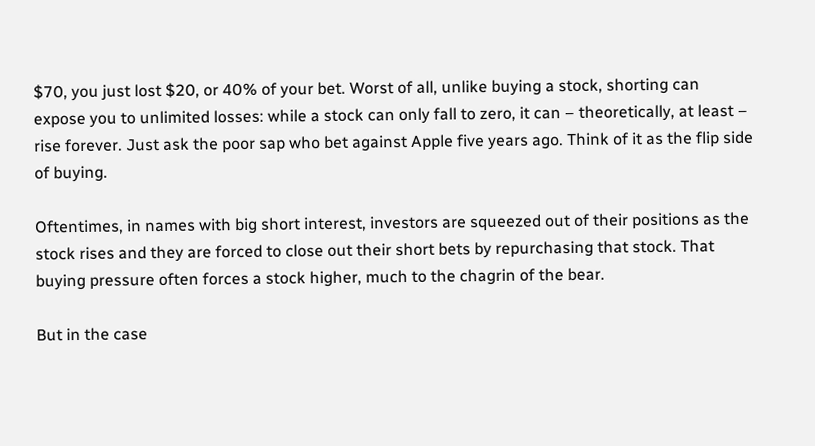$70, you just lost $20, or 40% of your bet. Worst of all, unlike buying a stock, shorting can expose you to unlimited losses: while a stock can only fall to zero, it can – theoretically, at least – rise forever. Just ask the poor sap who bet against Apple five years ago. Think of it as the flip side of buying.

Oftentimes, in names with big short interest, investors are squeezed out of their positions as the stock rises and they are forced to close out their short bets by repurchasing that stock. That buying pressure often forces a stock higher, much to the chagrin of the bear.

But in the case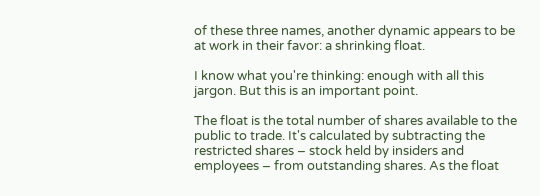of these three names, another dynamic appears to be at work in their favor: a shrinking float.

I know what you're thinking: enough with all this jargon. But this is an important point.

The float is the total number of shares available to the public to trade. It's calculated by subtracting the restricted shares – stock held by insiders and employees – from outstanding shares. As the float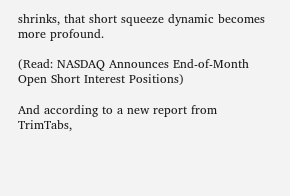shrinks, that short squeeze dynamic becomes more profound.

(Read: NASDAQ Announces End-of-Month Open Short Interest Positions)

And according to a new report from TrimTabs,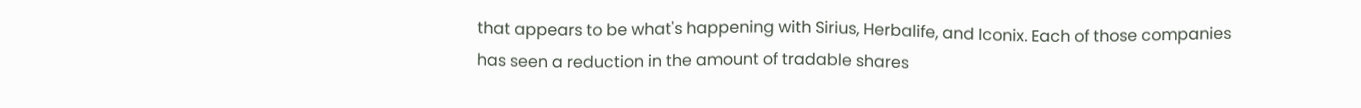that appears to be what's happening with Sirius, Herbalife, and Iconix. Each of those companies has seen a reduction in the amount of tradable shares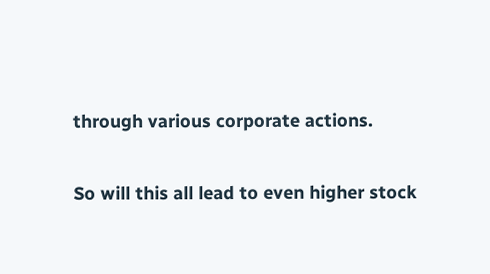through various corporate actions.

So will this all lead to even higher stock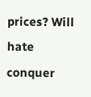prices? Will hate conquer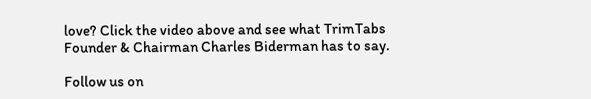love? Click the video above and see what TrimTabs Founder & Chairman Charles Biderman has to say.

Follow us on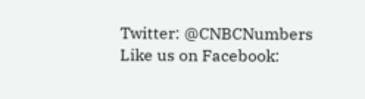Twitter: @CNBCNumbers
Like us on Facebook: